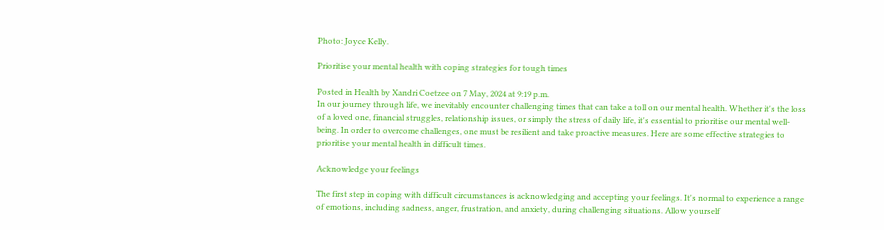Photo: Joyce Kelly.

Prioritise your mental health with coping strategies for tough times

Posted in Health by Xandri Coetzee on 7 May, 2024 at 9:19 p.m.
In our journey through life, we inevitably encounter challenging times that can take a toll on our mental health. Whether it's the loss of a loved one, financial struggles, relationship issues, or simply the stress of daily life, it's essential to prioritise our mental well-being. In order to overcome challenges, one must be resilient and take proactive measures. Here are some effective strategies to prioritise your mental health in difficult times.

Acknowledge your feelings

The first step in coping with difficult circumstances is acknowledging and accepting your feelings. It's normal to experience a range of emotions, including sadness, anger, frustration, and anxiety, during challenging situations. Allow yourself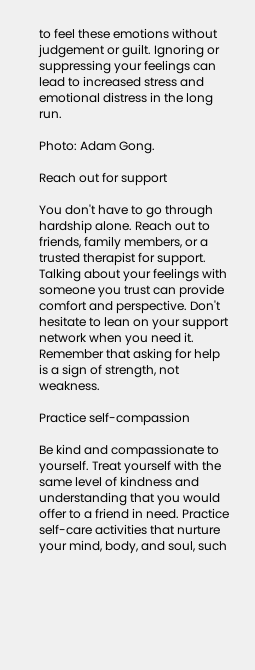to feel these emotions without judgement or guilt. Ignoring or suppressing your feelings can lead to increased stress and emotional distress in the long run.

Photo: Adam Gong.

Reach out for support

You don't have to go through hardship alone. Reach out to friends, family members, or a trusted therapist for support. Talking about your feelings with someone you trust can provide comfort and perspective. Don't hesitate to lean on your support network when you need it. Remember that asking for help is a sign of strength, not weakness.

Practice self-compassion

Be kind and compassionate to yourself. Treat yourself with the same level of kindness and understanding that you would offer to a friend in need. Practice self-care activities that nurture your mind, body, and soul, such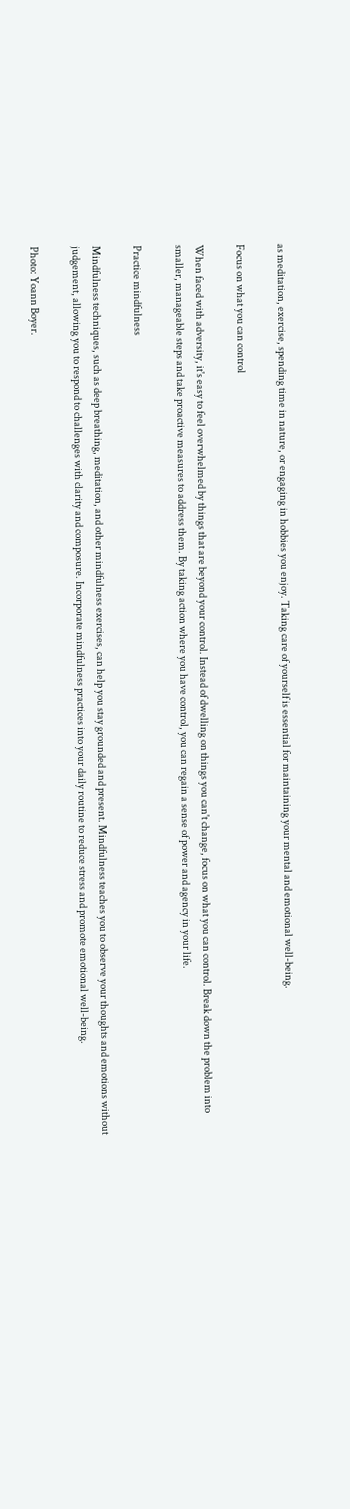as meditation, exercise, spending time in nature, or engaging in hobbies you enjoy. Taking care of yourself is essential for maintaining your mental and emotional well-being.

Focus on what you can control

When faced with adversity, it's easy to feel overwhelmed by things that are beyond your control. Instead of dwelling on things you can't change, focus on what you can control. Break down the problem into smaller, manageable steps and take proactive measures to address them. By taking action where you have control, you can regain a sense of power and agency in your life.

Practice mindfulness

Mindfulness techniques, such as deep breathing, meditation, and other mindfulness exercises, can help you stay grounded and present. Mindfulness teaches you to observe your thoughts and emotions without judgement, allowing you to respond to challenges with clarity and composure. Incorporate mindfulness practices into your daily routine to reduce stress and promote emotional well-being.

Photo: Yoann Boyer.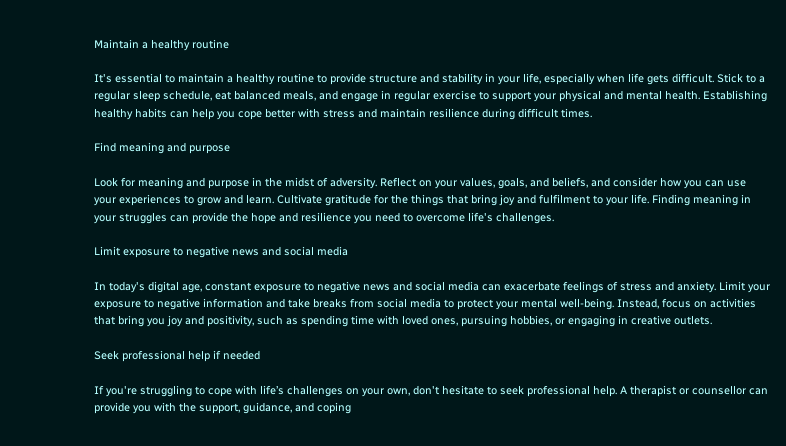Maintain a healthy routine

It's essential to maintain a healthy routine to provide structure and stability in your life, especially when life gets difficult. Stick to a regular sleep schedule, eat balanced meals, and engage in regular exercise to support your physical and mental health. Establishing healthy habits can help you cope better with stress and maintain resilience during difficult times.

Find meaning and purpose

Look for meaning and purpose in the midst of adversity. Reflect on your values, goals, and beliefs, and consider how you can use your experiences to grow and learn. Cultivate gratitude for the things that bring joy and fulfilment to your life. Finding meaning in your struggles can provide the hope and resilience you need to overcome life's challenges.

Limit exposure to negative news and social media

In today's digital age, constant exposure to negative news and social media can exacerbate feelings of stress and anxiety. Limit your exposure to negative information and take breaks from social media to protect your mental well-being. Instead, focus on activities that bring you joy and positivity, such as spending time with loved ones, pursuing hobbies, or engaging in creative outlets.

Seek professional help if needed

If you're struggling to cope with life’s challenges on your own, don't hesitate to seek professional help. A therapist or counsellor can provide you with the support, guidance, and coping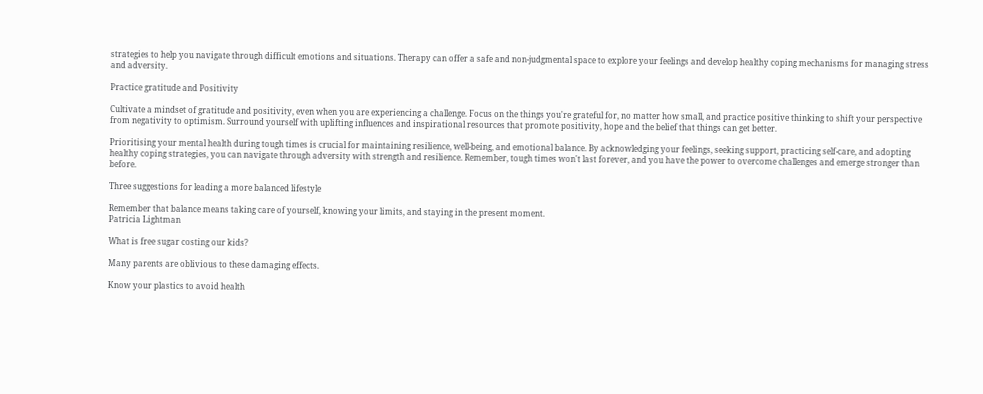strategies to help you navigate through difficult emotions and situations. Therapy can offer a safe and non-judgmental space to explore your feelings and develop healthy coping mechanisms for managing stress and adversity.

Practice gratitude and Positivity

Cultivate a mindset of gratitude and positivity, even when you are experiencing a challenge. Focus on the things you're grateful for, no matter how small, and practice positive thinking to shift your perspective from negativity to optimism. Surround yourself with uplifting influences and inspirational resources that promote positivity, hope and the belief that things can get better.

Prioritising your mental health during tough times is crucial for maintaining resilience, well-being, and emotional balance. By acknowledging your feelings, seeking support, practicing self-care, and adopting healthy coping strategies, you can navigate through adversity with strength and resilience. Remember, tough times won't last forever, and you have the power to overcome challenges and emerge stronger than before.

Three suggestions for leading a more balanced lifestyle

Remember that balance means taking care of yourself, knowing your limits, and staying in the present moment.
Patricia Lightman

What is free sugar costing our kids?

Many parents are oblivious to these damaging effects.

Know your plastics to avoid health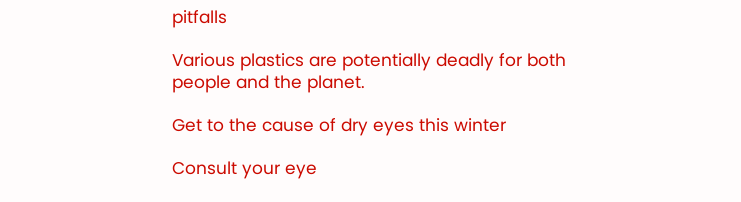pitfalls

Various plastics are potentially deadly for both people and the planet.

Get to the cause of dry eyes this winter

Consult your eye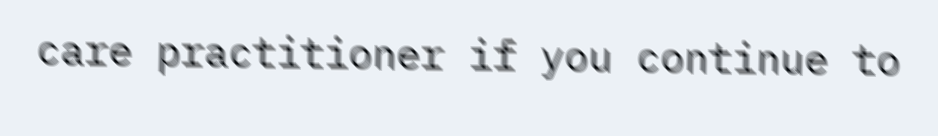care practitioner if you continue to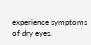experience symptoms of dry eyes.